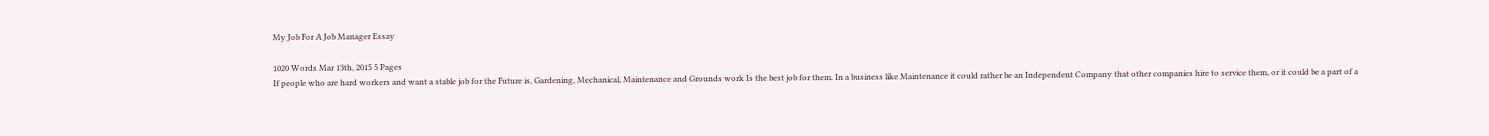My Job For A Job Manager Essay

1020 Words Mar 13th, 2015 5 Pages
If people who are hard workers and want a stable job for the Future is, Gardening, Mechanical, Maintenance and Grounds work Is the best job for them. In a business like Maintenance it could rather be an Independent Company that other companies hire to service them, or it could be a part of a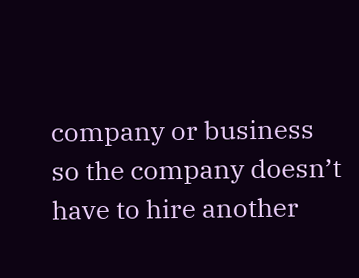company or business so the company doesn’t have to hire another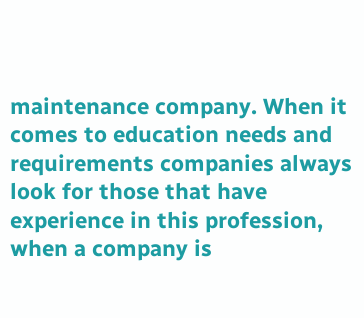maintenance company. When it comes to education needs and requirements companies always look for those that have experience in this profession, when a company is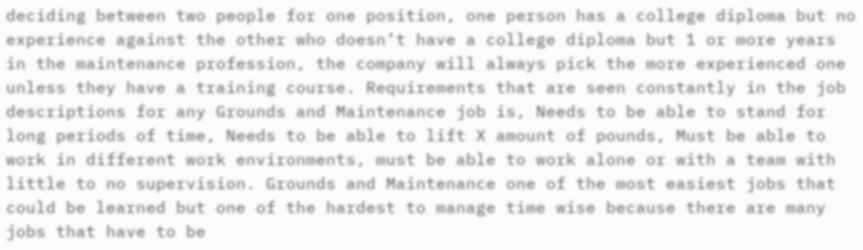deciding between two people for one position, one person has a college diploma but no experience against the other who doesn’t have a college diploma but 1 or more years in the maintenance profession, the company will always pick the more experienced one unless they have a training course. Requirements that are seen constantly in the job descriptions for any Grounds and Maintenance job is, Needs to be able to stand for long periods of time, Needs to be able to lift X amount of pounds, Must be able to work in different work environments, must be able to work alone or with a team with little to no supervision. Grounds and Maintenance one of the most easiest jobs that could be learned but one of the hardest to manage time wise because there are many jobs that have to be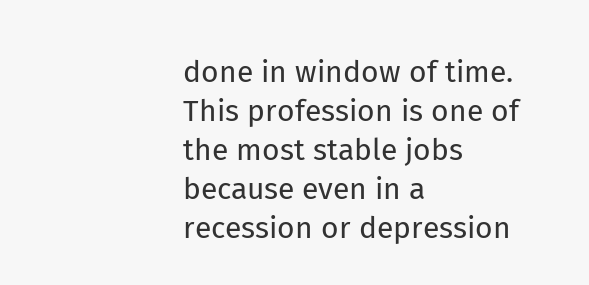done in window of time. This profession is one of the most stable jobs because even in a recession or depression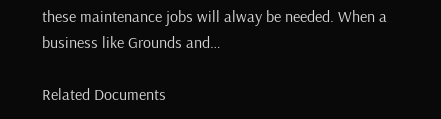these maintenance jobs will alway be needed. When a business like Grounds and…

Related Documents